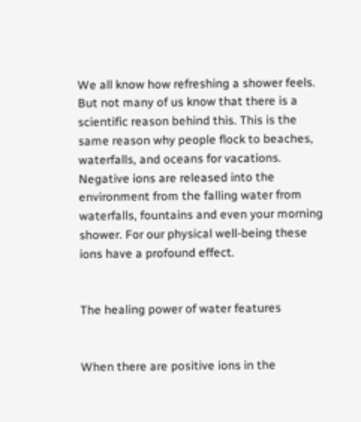We all know how refreshing a shower feels. But not many of us know that there is a scientific reason behind this. This is the same reason why people flock to beaches, waterfalls, and oceans for vacations. Negative ions are released into the environment from the falling water from waterfalls, fountains and even your morning shower. For our physical well-being these ions have a profound effect.


The healing power of water features


When there are positive ions in the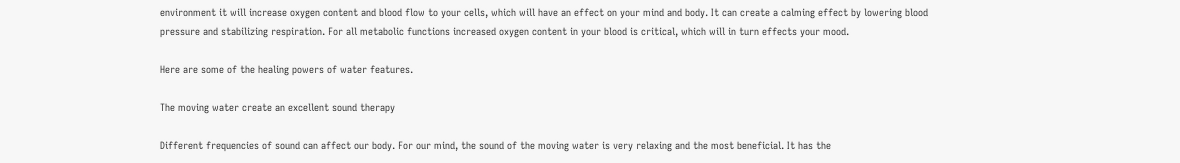environment it will increase oxygen content and blood flow to your cells, which will have an effect on your mind and body. It can create a calming effect by lowering blood pressure and stabilizing respiration. For all metabolic functions increased oxygen content in your blood is critical, which will in turn effects your mood.

Here are some of the healing powers of water features.

The moving water create an excellent sound therapy

Different frequencies of sound can affect our body. For our mind, the sound of the moving water is very relaxing and the most beneficial. It has the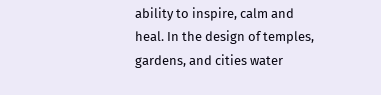ability to inspire, calm and heal. In the design of temples, gardens, and cities water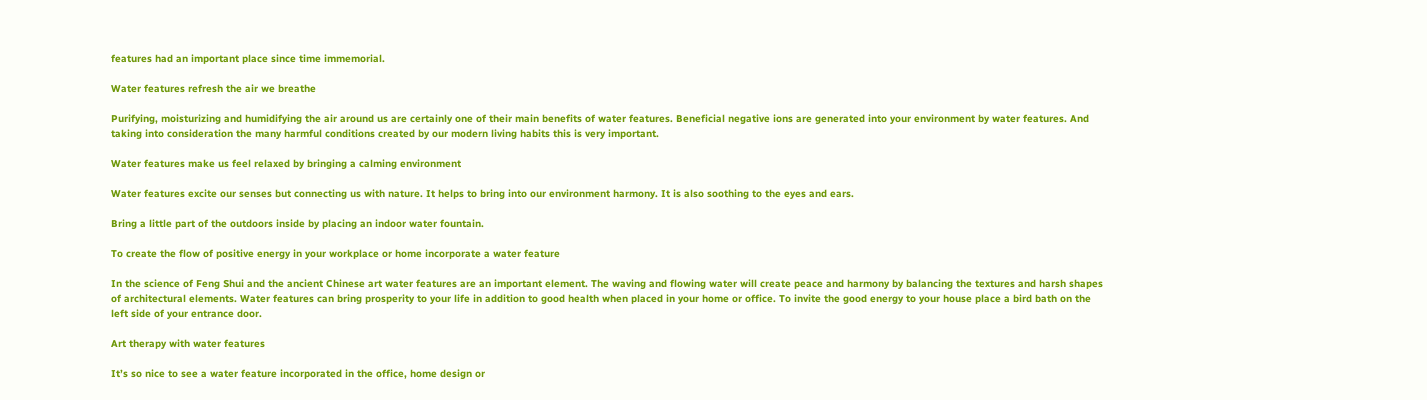features had an important place since time immemorial.

Water features refresh the air we breathe

Purifying, moisturizing and humidifying the air around us are certainly one of their main benefits of water features. Beneficial negative ions are generated into your environment by water features. And taking into consideration the many harmful conditions created by our modern living habits this is very important.

Water features make us feel relaxed by bringing a calming environment

Water features excite our senses but connecting us with nature. It helps to bring into our environment harmony. It is also soothing to the eyes and ears.

Bring a little part of the outdoors inside by placing an indoor water fountain.

To create the flow of positive energy in your workplace or home incorporate a water feature

In the science of Feng Shui and the ancient Chinese art water features are an important element. The waving and flowing water will create peace and harmony by balancing the textures and harsh shapes of architectural elements. Water features can bring prosperity to your life in addition to good health when placed in your home or office. To invite the good energy to your house place a bird bath on the left side of your entrance door.

Art therapy with water features

It’s so nice to see a water feature incorporated in the office, home design or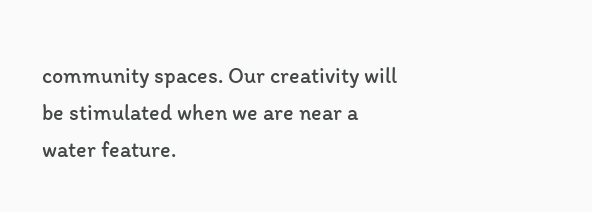community spaces. Our creativity will be stimulated when we are near a water feature.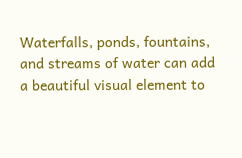Waterfalls, ponds, fountains, and streams of water can add a beautiful visual element to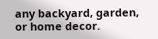any backyard, garden, or home decor.